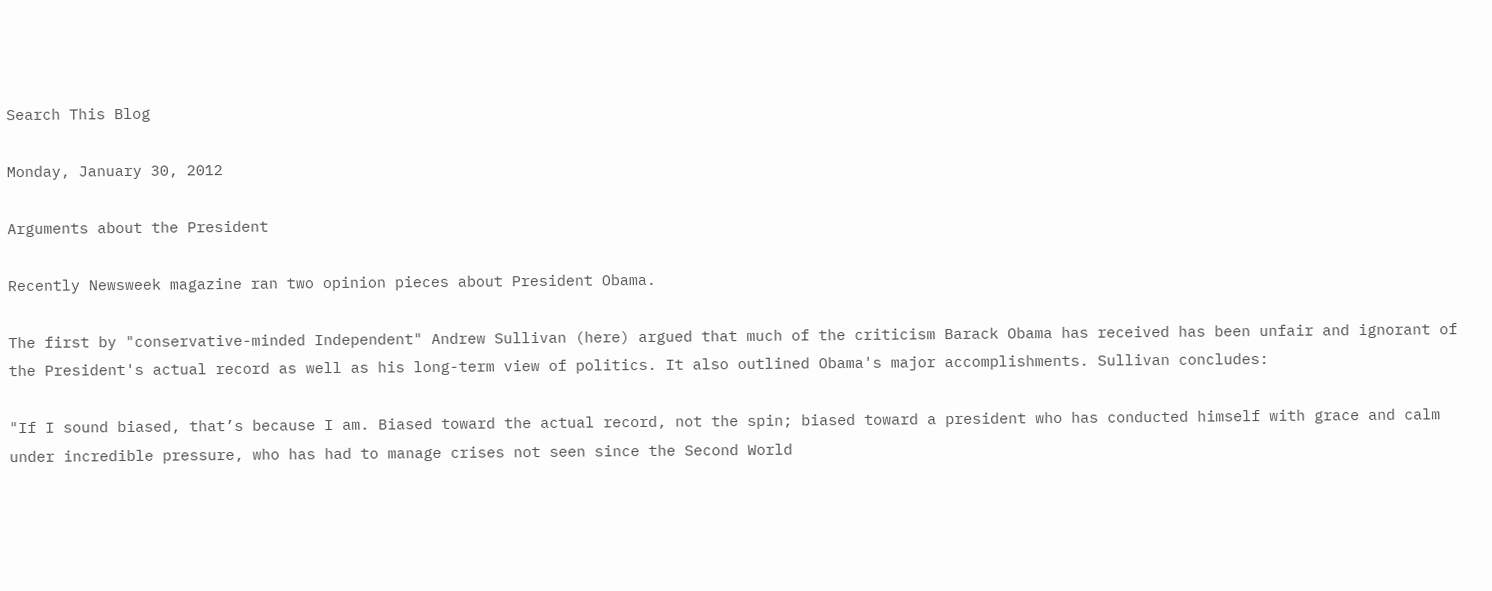Search This Blog

Monday, January 30, 2012

Arguments about the President

Recently Newsweek magazine ran two opinion pieces about President Obama.

The first by "conservative-minded Independent" Andrew Sullivan (here) argued that much of the criticism Barack Obama has received has been unfair and ignorant of the President's actual record as well as his long-term view of politics. It also outlined Obama's major accomplishments. Sullivan concludes:

"If I sound biased, that’s because I am. Biased toward the actual record, not the spin; biased toward a president who has conducted himself with grace and calm under incredible pressure, who has had to manage crises not seen since the Second World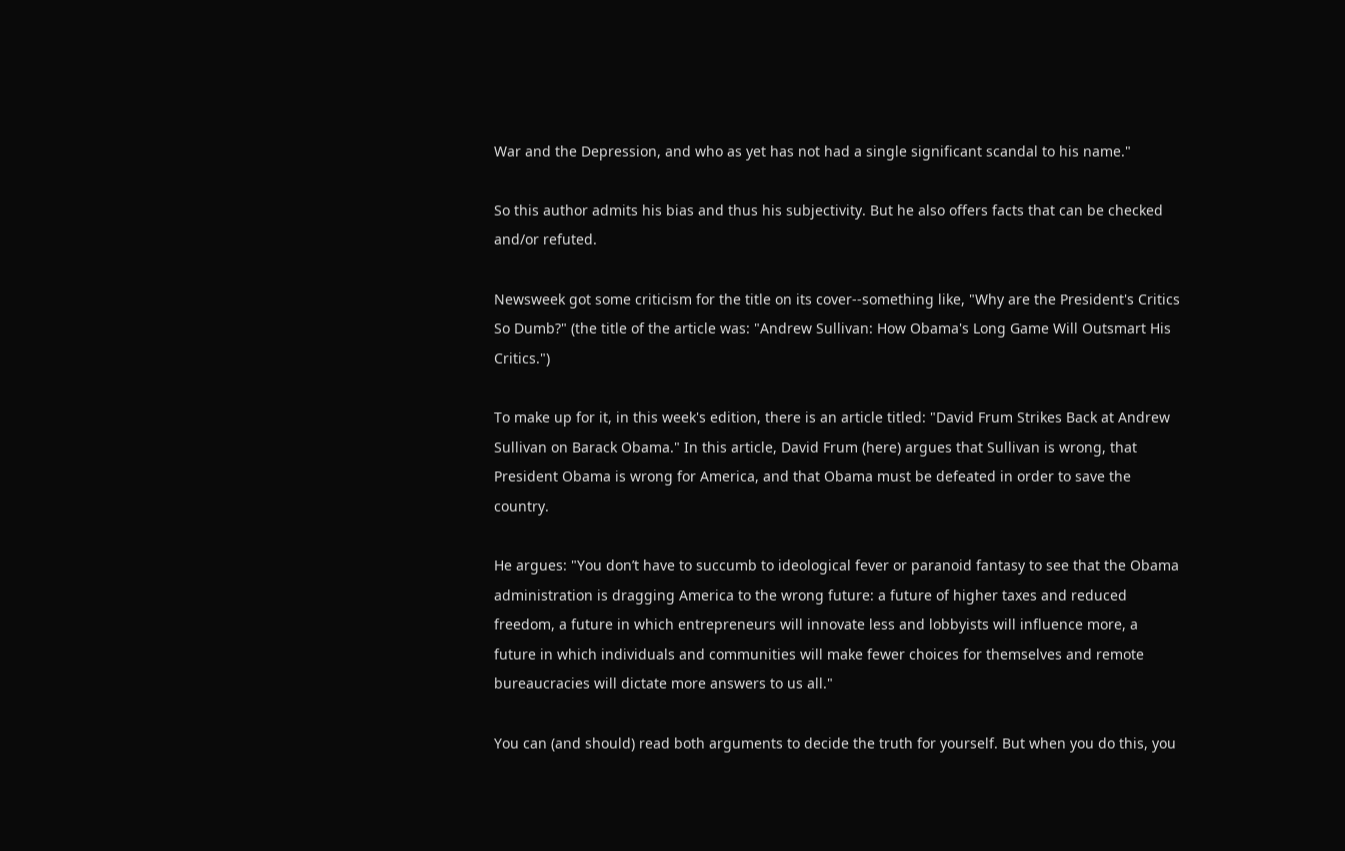War and the Depression, and who as yet has not had a single significant scandal to his name."

So this author admits his bias and thus his subjectivity. But he also offers facts that can be checked and/or refuted.

Newsweek got some criticism for the title on its cover--something like, "Why are the President's Critics So Dumb?" (the title of the article was: "Andrew Sullivan: How Obama's Long Game Will Outsmart His Critics.")

To make up for it, in this week's edition, there is an article titled: "David Frum Strikes Back at Andrew Sullivan on Barack Obama." In this article, David Frum (here) argues that Sullivan is wrong, that President Obama is wrong for America, and that Obama must be defeated in order to save the country.

He argues: "You don’t have to succumb to ideological fever or paranoid fantasy to see that the Obama administration is dragging America to the wrong future: a future of higher taxes and reduced freedom, a future in which entrepreneurs will innovate less and lobbyists will influence more, a future in which individuals and communities will make fewer choices for themselves and remote bureaucracies will dictate more answers to us all."

You can (and should) read both arguments to decide the truth for yourself. But when you do this, you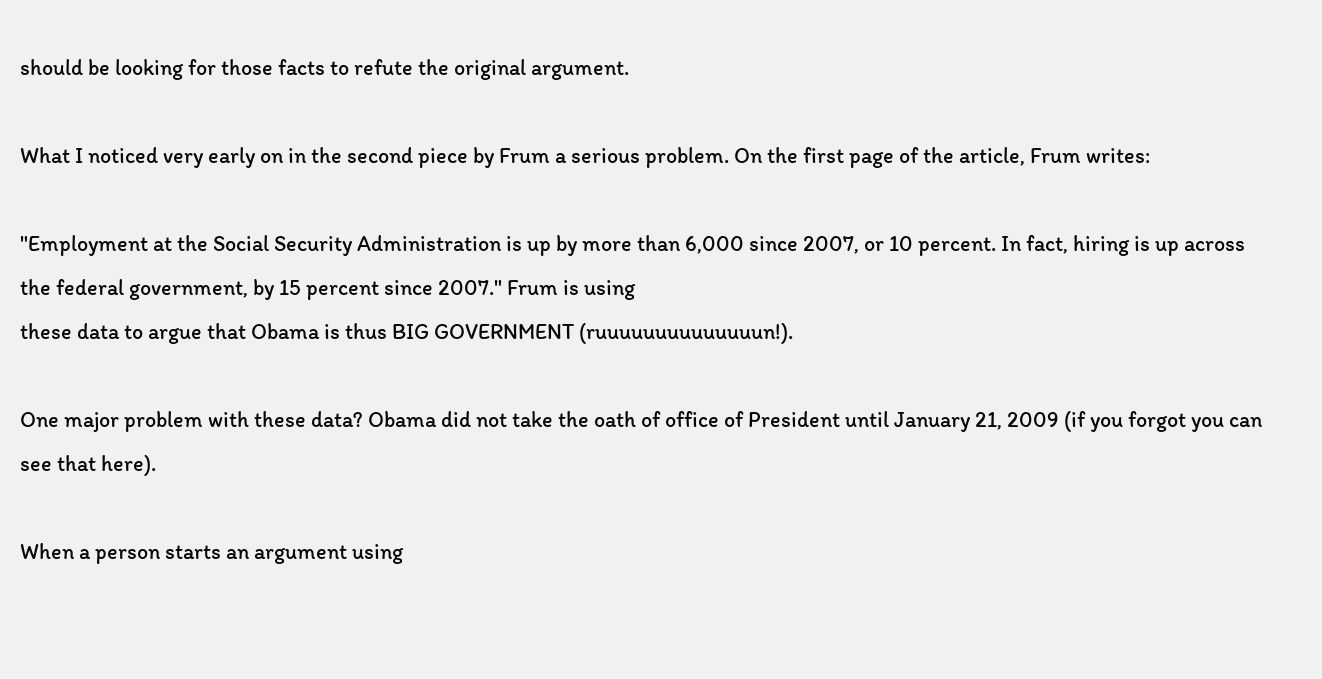should be looking for those facts to refute the original argument.

What I noticed very early on in the second piece by Frum a serious problem. On the first page of the article, Frum writes:

"Employment at the Social Security Administration is up by more than 6,000 since 2007, or 10 percent. In fact, hiring is up across the federal government, by 15 percent since 2007." Frum is using
these data to argue that Obama is thus BIG GOVERNMENT (ruuuuuuuuuuuuuun!).

One major problem with these data? Obama did not take the oath of office of President until January 21, 2009 (if you forgot you can see that here).

When a person starts an argument using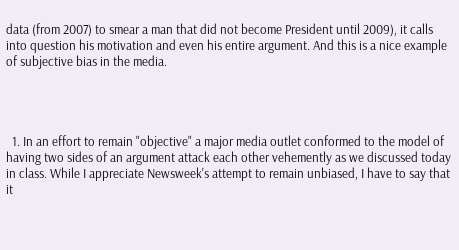data (from 2007) to smear a man that did not become President until 2009), it calls into question his motivation and even his entire argument. And this is a nice example of subjective bias in the media.




  1. In an effort to remain "objective" a major media outlet conformed to the model of having two sides of an argument attack each other vehemently as we discussed today in class. While I appreciate Newsweek's attempt to remain unbiased, I have to say that it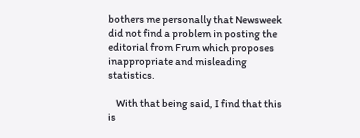bothers me personally that Newsweek did not find a problem in posting the editorial from Frum which proposes inappropriate and misleading statistics.

    With that being said, I find that this is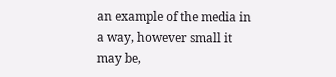an example of the media in a way, however small it may be,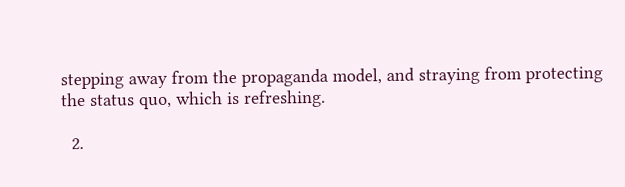stepping away from the propaganda model, and straying from protecting the status quo, which is refreshing.

  2.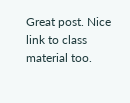Great post. Nice link to class material too.